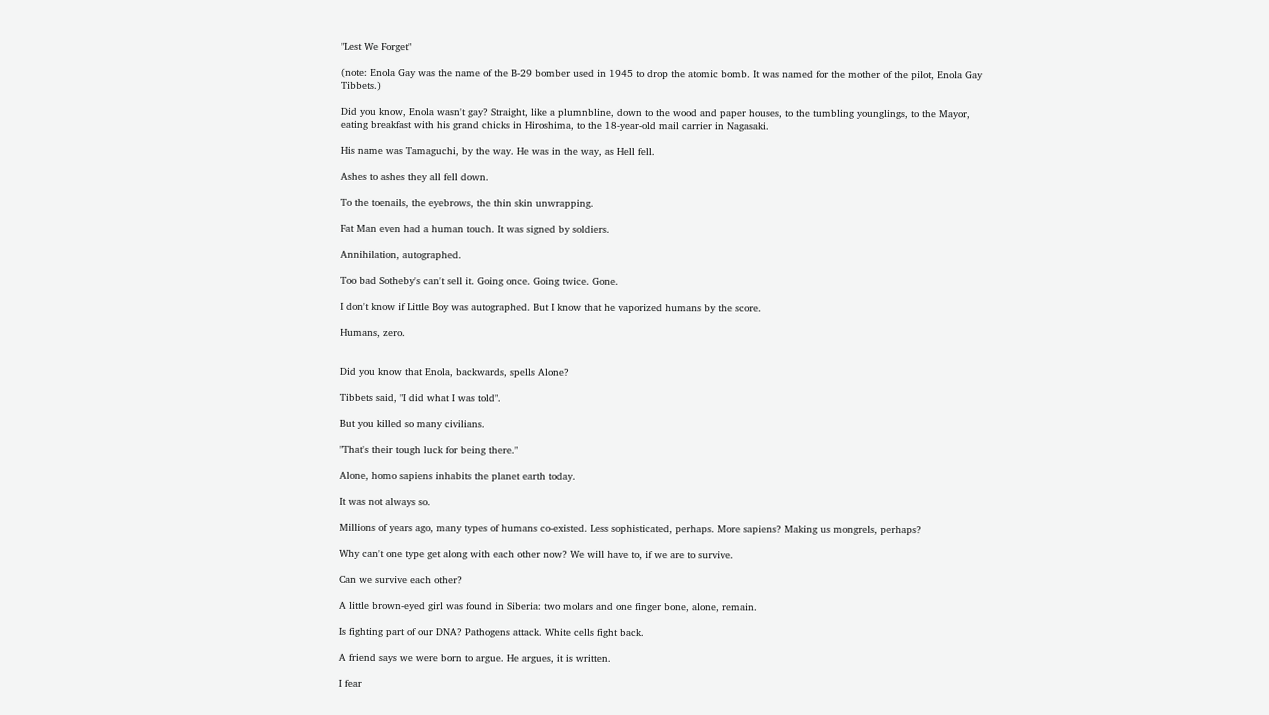"Lest We Forget"

(note: Enola Gay was the name of the B-29 bomber used in 1945 to drop the atomic bomb. It was named for the mother of the pilot, Enola Gay Tibbets.)

Did you know, Enola wasn't gay? Straight, like a plumnbline, down to the wood and paper houses, to the tumbling younglings, to the Mayor, eating breakfast with his grand chicks in Hiroshima, to the 18-year-old mail carrier in Nagasaki.

His name was Tamaguchi, by the way. He was in the way, as Hell fell.

Ashes to ashes they all fell down.

To the toenails, the eyebrows, the thin skin unwrapping.

Fat Man even had a human touch. It was signed by soldiers.

Annihilation, autographed.

Too bad Sotheby's can't sell it. Going once. Going twice. Gone.

I don't know if Little Boy was autographed. But I know that he vaporized humans by the score.

Humans, zero.


Did you know that Enola, backwards, spells Alone?

Tibbets said, "I did what I was told".

But you killed so many civilians.

"That's their tough luck for being there."

Alone, homo sapiens inhabits the planet earth today.

It was not always so.

Millions of years ago, many types of humans co-existed. Less sophisticated, perhaps. More sapiens? Making us mongrels, perhaps?

Why can't one type get along with each other now? We will have to, if we are to survive.

Can we survive each other?

A little brown-eyed girl was found in Siberia: two molars and one finger bone, alone, remain.

Is fighting part of our DNA? Pathogens attack. White cells fight back.

A friend says we were born to argue. He argues, it is written.

I fear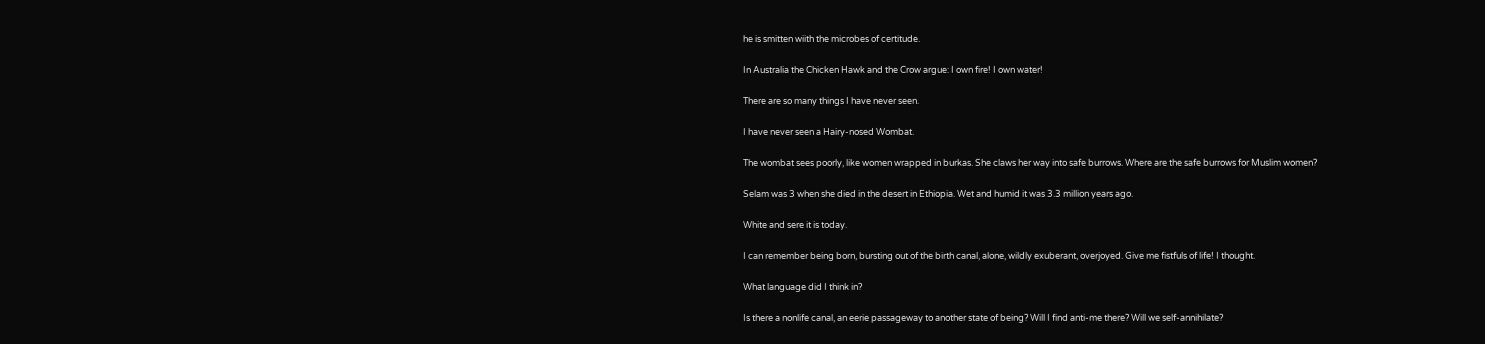he is smitten wiith the microbes of certitude.

In Australia the Chicken Hawk and the Crow argue: I own fire! I own water!

There are so many things I have never seen.

I have never seen a Hairy-nosed Wombat.

The wombat sees poorly, like women wrapped in burkas. She claws her way into safe burrows. Where are the safe burrows for Muslim women?

Selam was 3 when she died in the desert in Ethiopia. Wet and humid it was 3.3 million years ago.

White and sere it is today.

I can remember being born, bursting out of the birth canal, alone, wildly exuberant, overjoyed. Give me fistfuls of life! I thought.

What language did I think in?

Is there a nonlife canal, an eerie passageway to another state of being? Will I find anti-me there? Will we self-annihilate?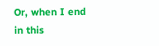Or, when I end in this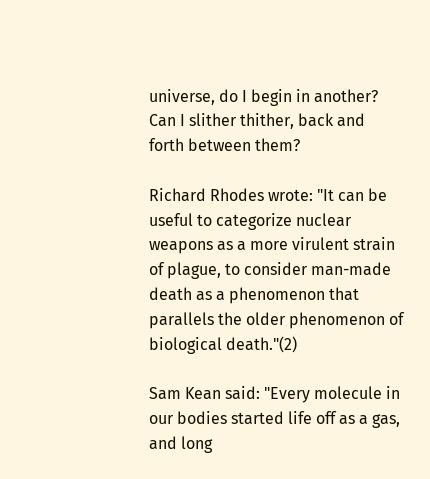universe, do I begin in another? Can I slither thither, back and forth between them?

Richard Rhodes wrote: "It can be useful to categorize nuclear weapons as a more virulent strain of plague, to consider man-made death as a phenomenon that parallels the older phenomenon of biological death."(2)

Sam Kean said: "Every molecule in our bodies started life off as a gas, and long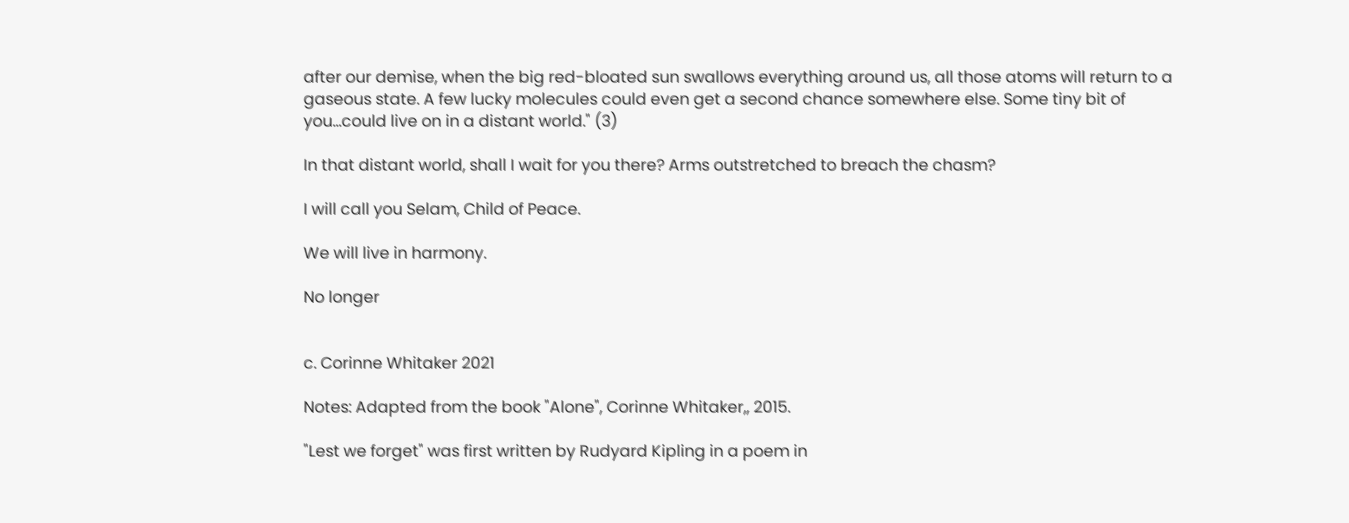after our demise, when the big red-bloated sun swallows everything around us, all those atoms will return to a gaseous state. A few lucky molecules could even get a second chance somewhere else. Some tiny bit of you...could live on in a distant world." (3)

In that distant world, shall I wait for you there? Arms outstretched to breach the chasm?

I will call you Selam, Child of Peace.

We will live in harmony.

No longer


c. Corinne Whitaker 2021

Notes: Adapted from the book "Alone", Corinne Whitaker,, 2015.

"Lest we forget" was first written by Rudyard Kipling in a poem in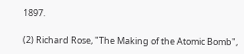1897.

(2) Richard Rose, "The Making of the Atomic Bomb",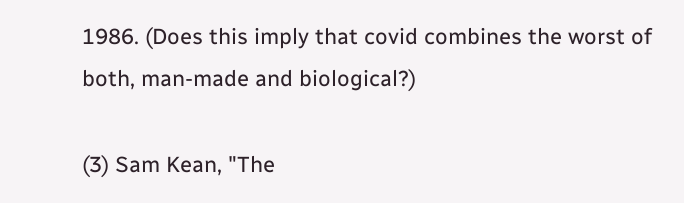1986. (Does this imply that covid combines the worst of both, man-made and biological?)

(3) Sam Kean, "The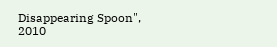Disappearing Spoon", 2010